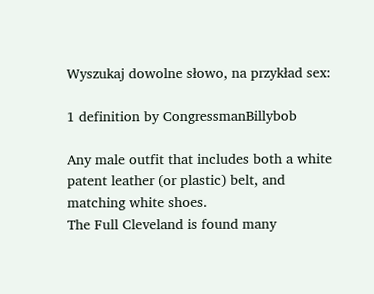Wyszukaj dowolne słowo, na przykład sex:

1 definition by CongressmanBillybob

Any male outfit that includes both a white patent leather (or plastic) belt, and matching white shoes.
The Full Cleveland is found many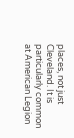places, not just Cleveland. It is particularly common at American Legion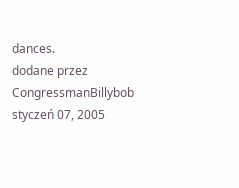dances.
dodane przez CongressmanBillybob styczeń 07, 2005